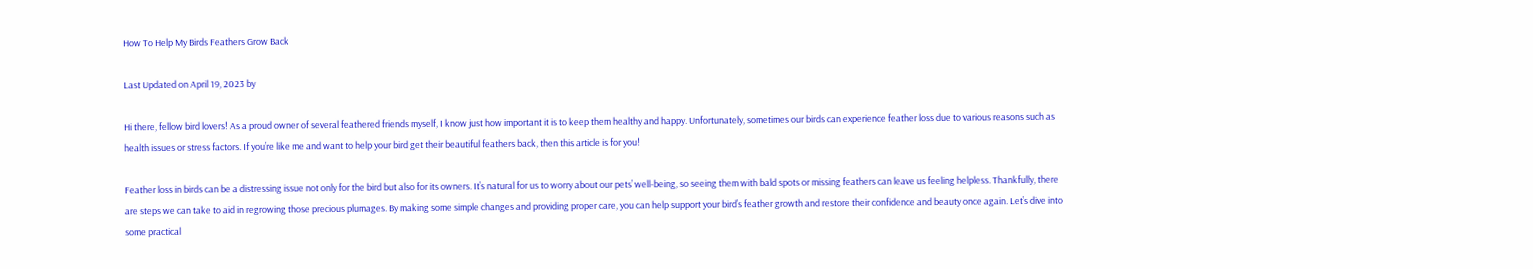How To Help My Birds Feathers Grow Back

Last Updated on April 19, 2023 by

Hi there, fellow bird lovers! As a proud owner of several feathered friends myself, I know just how important it is to keep them healthy and happy. Unfortunately, sometimes our birds can experience feather loss due to various reasons such as health issues or stress factors. If you’re like me and want to help your bird get their beautiful feathers back, then this article is for you!

Feather loss in birds can be a distressing issue not only for the bird but also for its owners. It’s natural for us to worry about our pets’ well-being, so seeing them with bald spots or missing feathers can leave us feeling helpless. Thankfully, there are steps we can take to aid in regrowing those precious plumages. By making some simple changes and providing proper care, you can help support your bird’s feather growth and restore their confidence and beauty once again. Let’s dive into some practical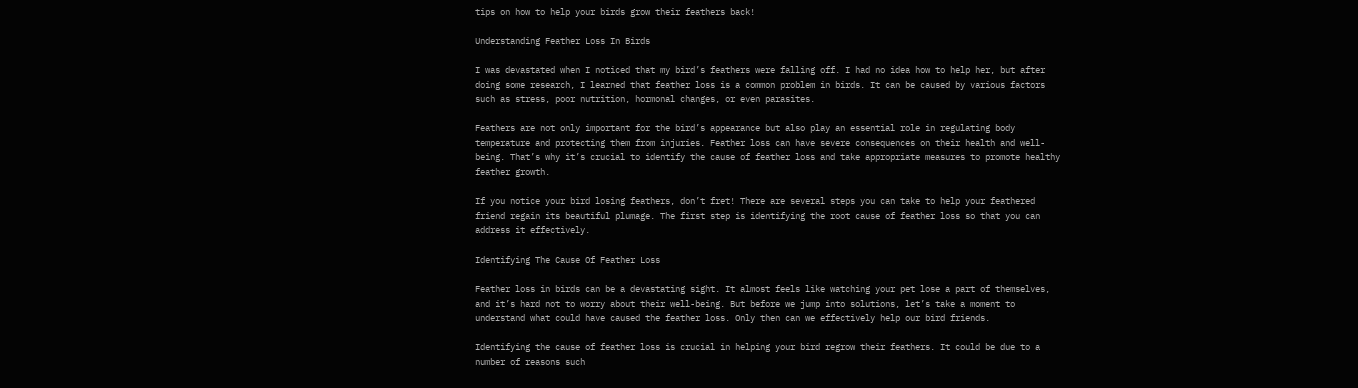tips on how to help your birds grow their feathers back!

Understanding Feather Loss In Birds

I was devastated when I noticed that my bird’s feathers were falling off. I had no idea how to help her, but after doing some research, I learned that feather loss is a common problem in birds. It can be caused by various factors such as stress, poor nutrition, hormonal changes, or even parasites.

Feathers are not only important for the bird’s appearance but also play an essential role in regulating body temperature and protecting them from injuries. Feather loss can have severe consequences on their health and well-being. That’s why it’s crucial to identify the cause of feather loss and take appropriate measures to promote healthy feather growth.

If you notice your bird losing feathers, don’t fret! There are several steps you can take to help your feathered friend regain its beautiful plumage. The first step is identifying the root cause of feather loss so that you can address it effectively.

Identifying The Cause Of Feather Loss

Feather loss in birds can be a devastating sight. It almost feels like watching your pet lose a part of themselves, and it’s hard not to worry about their well-being. But before we jump into solutions, let’s take a moment to understand what could have caused the feather loss. Only then can we effectively help our bird friends.

Identifying the cause of feather loss is crucial in helping your bird regrow their feathers. It could be due to a number of reasons such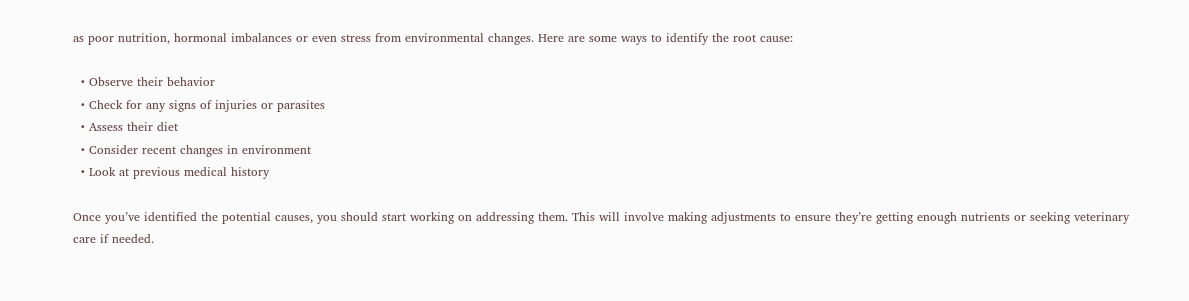as poor nutrition, hormonal imbalances or even stress from environmental changes. Here are some ways to identify the root cause:

  • Observe their behavior
  • Check for any signs of injuries or parasites
  • Assess their diet
  • Consider recent changes in environment
  • Look at previous medical history

Once you’ve identified the potential causes, you should start working on addressing them. This will involve making adjustments to ensure they’re getting enough nutrients or seeking veterinary care if needed.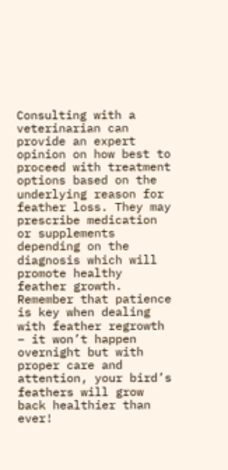Consulting with a veterinarian can provide an expert opinion on how best to proceed with treatment options based on the underlying reason for feather loss. They may prescribe medication or supplements depending on the diagnosis which will promote healthy feather growth. Remember that patience is key when dealing with feather regrowth – it won’t happen overnight but with proper care and attention, your bird’s feathers will grow back healthier than ever!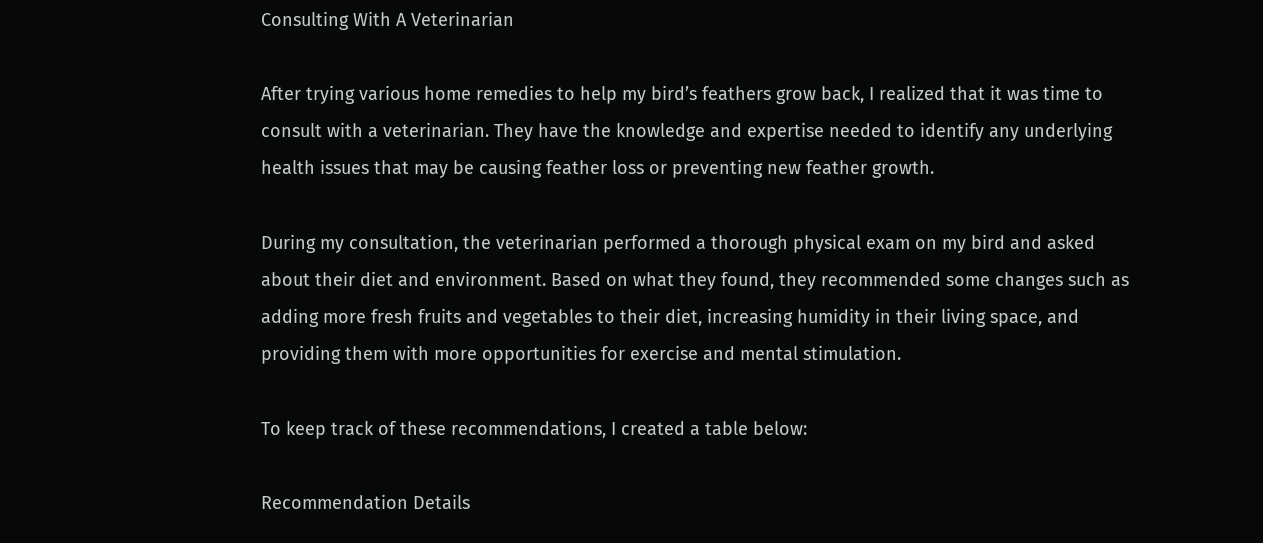Consulting With A Veterinarian

After trying various home remedies to help my bird’s feathers grow back, I realized that it was time to consult with a veterinarian. They have the knowledge and expertise needed to identify any underlying health issues that may be causing feather loss or preventing new feather growth.

During my consultation, the veterinarian performed a thorough physical exam on my bird and asked about their diet and environment. Based on what they found, they recommended some changes such as adding more fresh fruits and vegetables to their diet, increasing humidity in their living space, and providing them with more opportunities for exercise and mental stimulation.

To keep track of these recommendations, I created a table below:

Recommendation Details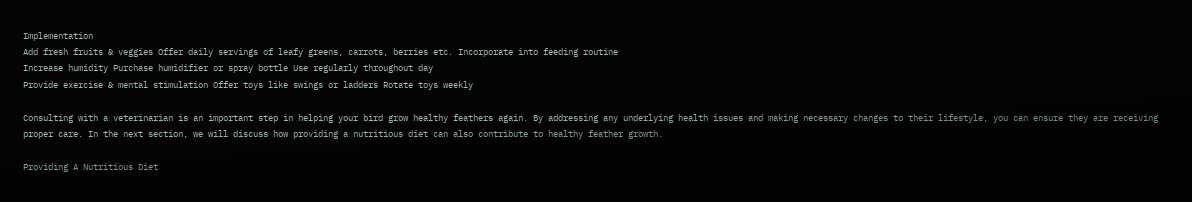Implementation
Add fresh fruits & veggies Offer daily servings of leafy greens, carrots, berries etc. Incorporate into feeding routine
Increase humidity Purchase humidifier or spray bottle Use regularly throughout day
Provide exercise & mental stimulation Offer toys like swings or ladders Rotate toys weekly

Consulting with a veterinarian is an important step in helping your bird grow healthy feathers again. By addressing any underlying health issues and making necessary changes to their lifestyle, you can ensure they are receiving proper care. In the next section, we will discuss how providing a nutritious diet can also contribute to healthy feather growth.

Providing A Nutritious Diet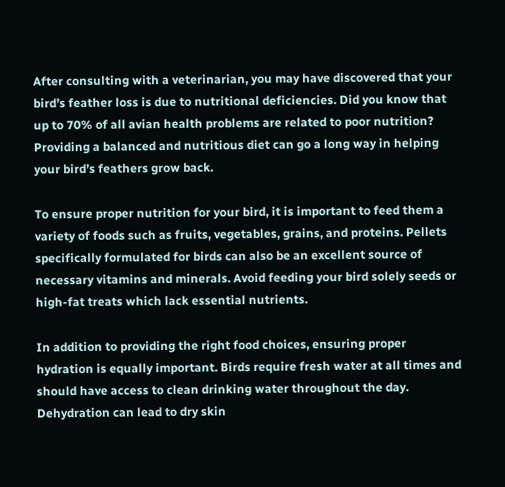After consulting with a veterinarian, you may have discovered that your bird’s feather loss is due to nutritional deficiencies. Did you know that up to 70% of all avian health problems are related to poor nutrition? Providing a balanced and nutritious diet can go a long way in helping your bird’s feathers grow back.

To ensure proper nutrition for your bird, it is important to feed them a variety of foods such as fruits, vegetables, grains, and proteins. Pellets specifically formulated for birds can also be an excellent source of necessary vitamins and minerals. Avoid feeding your bird solely seeds or high-fat treats which lack essential nutrients.

In addition to providing the right food choices, ensuring proper hydration is equally important. Birds require fresh water at all times and should have access to clean drinking water throughout the day. Dehydration can lead to dry skin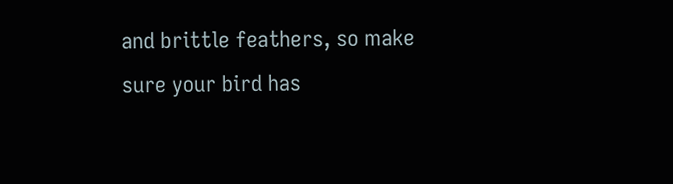and brittle feathers, so make sure your bird has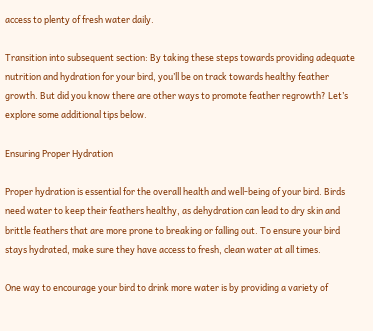access to plenty of fresh water daily.

Transition into subsequent section: By taking these steps towards providing adequate nutrition and hydration for your bird, you’ll be on track towards healthy feather growth. But did you know there are other ways to promote feather regrowth? Let’s explore some additional tips below.

Ensuring Proper Hydration

Proper hydration is essential for the overall health and well-being of your bird. Birds need water to keep their feathers healthy, as dehydration can lead to dry skin and brittle feathers that are more prone to breaking or falling out. To ensure your bird stays hydrated, make sure they have access to fresh, clean water at all times.

One way to encourage your bird to drink more water is by providing a variety of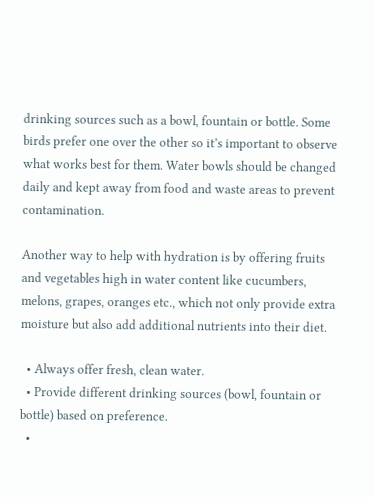drinking sources such as a bowl, fountain or bottle. Some birds prefer one over the other so it’s important to observe what works best for them. Water bowls should be changed daily and kept away from food and waste areas to prevent contamination.

Another way to help with hydration is by offering fruits and vegetables high in water content like cucumbers, melons, grapes, oranges etc., which not only provide extra moisture but also add additional nutrients into their diet.

  • Always offer fresh, clean water.
  • Provide different drinking sources (bowl, fountain or bottle) based on preference.
  •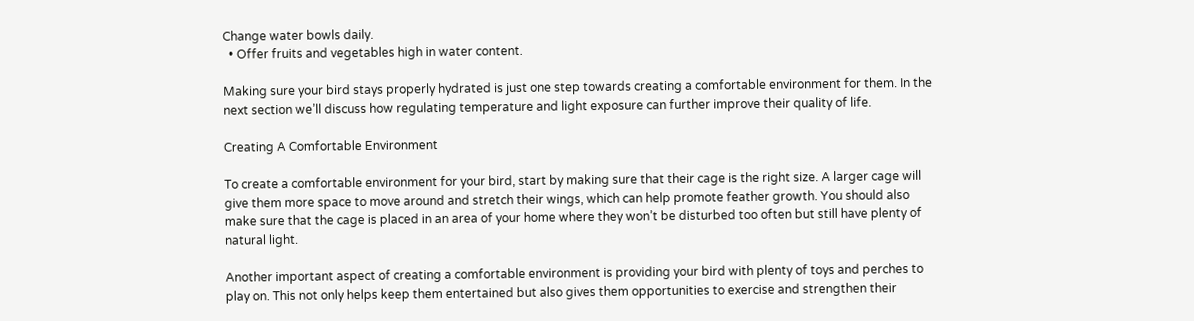Change water bowls daily.
  • Offer fruits and vegetables high in water content.

Making sure your bird stays properly hydrated is just one step towards creating a comfortable environment for them. In the next section we’ll discuss how regulating temperature and light exposure can further improve their quality of life.

Creating A Comfortable Environment

To create a comfortable environment for your bird, start by making sure that their cage is the right size. A larger cage will give them more space to move around and stretch their wings, which can help promote feather growth. You should also make sure that the cage is placed in an area of your home where they won’t be disturbed too often but still have plenty of natural light.

Another important aspect of creating a comfortable environment is providing your bird with plenty of toys and perches to play on. This not only helps keep them entertained but also gives them opportunities to exercise and strengthen their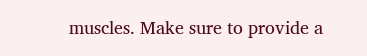muscles. Make sure to provide a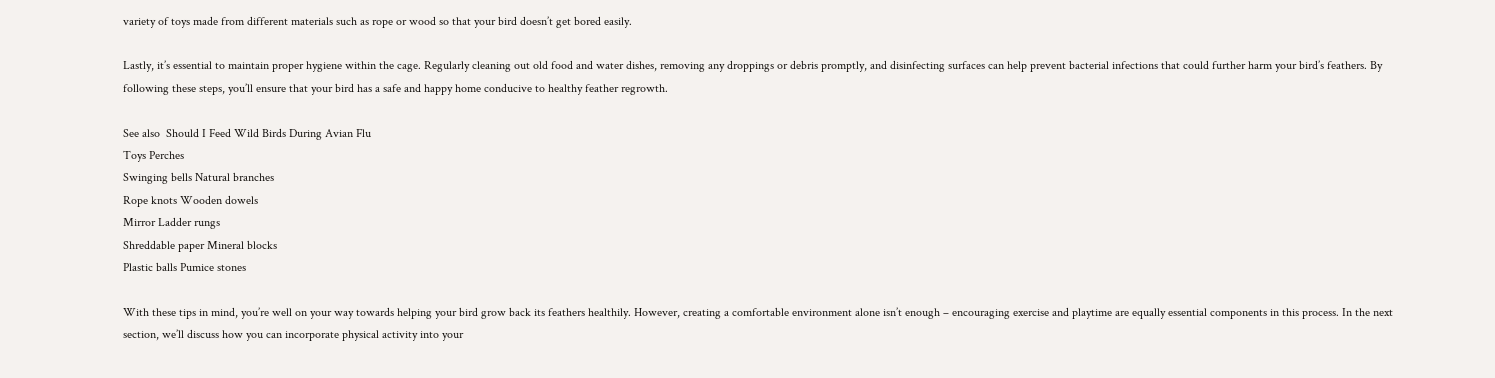variety of toys made from different materials such as rope or wood so that your bird doesn’t get bored easily.

Lastly, it’s essential to maintain proper hygiene within the cage. Regularly cleaning out old food and water dishes, removing any droppings or debris promptly, and disinfecting surfaces can help prevent bacterial infections that could further harm your bird’s feathers. By following these steps, you’ll ensure that your bird has a safe and happy home conducive to healthy feather regrowth.

See also  Should I Feed Wild Birds During Avian Flu
Toys Perches
Swinging bells Natural branches
Rope knots Wooden dowels
Mirror Ladder rungs
Shreddable paper Mineral blocks
Plastic balls Pumice stones

With these tips in mind, you’re well on your way towards helping your bird grow back its feathers healthily. However, creating a comfortable environment alone isn’t enough – encouraging exercise and playtime are equally essential components in this process. In the next section, we’ll discuss how you can incorporate physical activity into your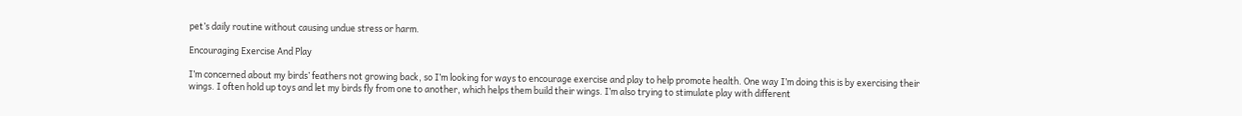pet’s daily routine without causing undue stress or harm.

Encouraging Exercise And Play

I’m concerned about my birds’ feathers not growing back, so I’m looking for ways to encourage exercise and play to help promote health. One way I’m doing this is by exercising their wings. I often hold up toys and let my birds fly from one to another, which helps them build their wings. I’m also trying to stimulate play with different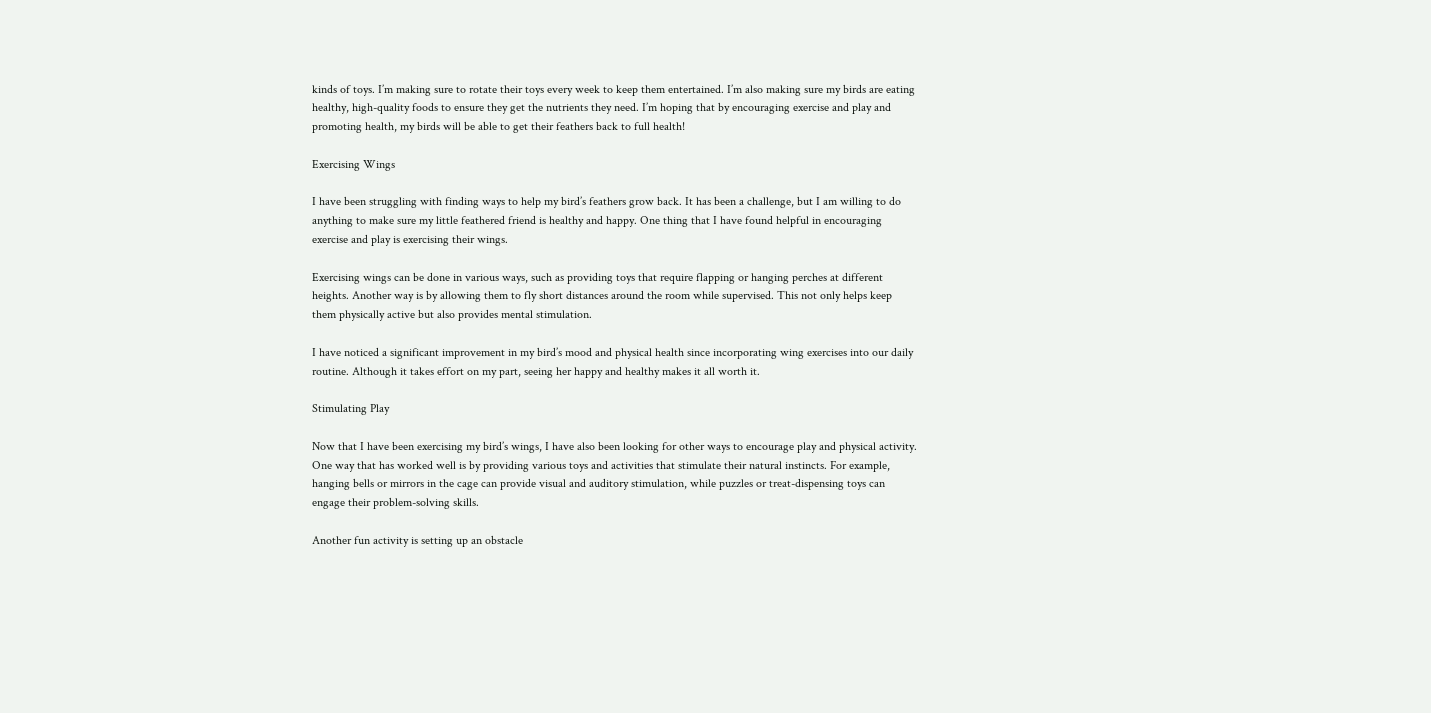kinds of toys. I’m making sure to rotate their toys every week to keep them entertained. I’m also making sure my birds are eating healthy, high-quality foods to ensure they get the nutrients they need. I’m hoping that by encouraging exercise and play and promoting health, my birds will be able to get their feathers back to full health!

Exercising Wings

I have been struggling with finding ways to help my bird’s feathers grow back. It has been a challenge, but I am willing to do anything to make sure my little feathered friend is healthy and happy. One thing that I have found helpful in encouraging exercise and play is exercising their wings.

Exercising wings can be done in various ways, such as providing toys that require flapping or hanging perches at different heights. Another way is by allowing them to fly short distances around the room while supervised. This not only helps keep them physically active but also provides mental stimulation.

I have noticed a significant improvement in my bird’s mood and physical health since incorporating wing exercises into our daily routine. Although it takes effort on my part, seeing her happy and healthy makes it all worth it.

Stimulating Play

Now that I have been exercising my bird’s wings, I have also been looking for other ways to encourage play and physical activity. One way that has worked well is by providing various toys and activities that stimulate their natural instincts. For example, hanging bells or mirrors in the cage can provide visual and auditory stimulation, while puzzles or treat-dispensing toys can engage their problem-solving skills.

Another fun activity is setting up an obstacle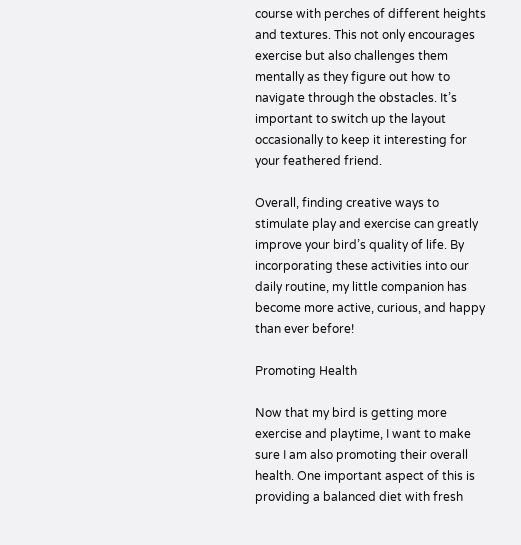course with perches of different heights and textures. This not only encourages exercise but also challenges them mentally as they figure out how to navigate through the obstacles. It’s important to switch up the layout occasionally to keep it interesting for your feathered friend.

Overall, finding creative ways to stimulate play and exercise can greatly improve your bird’s quality of life. By incorporating these activities into our daily routine, my little companion has become more active, curious, and happy than ever before!

Promoting Health

Now that my bird is getting more exercise and playtime, I want to make sure I am also promoting their overall health. One important aspect of this is providing a balanced diet with fresh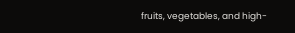fruits, vegetables, and high-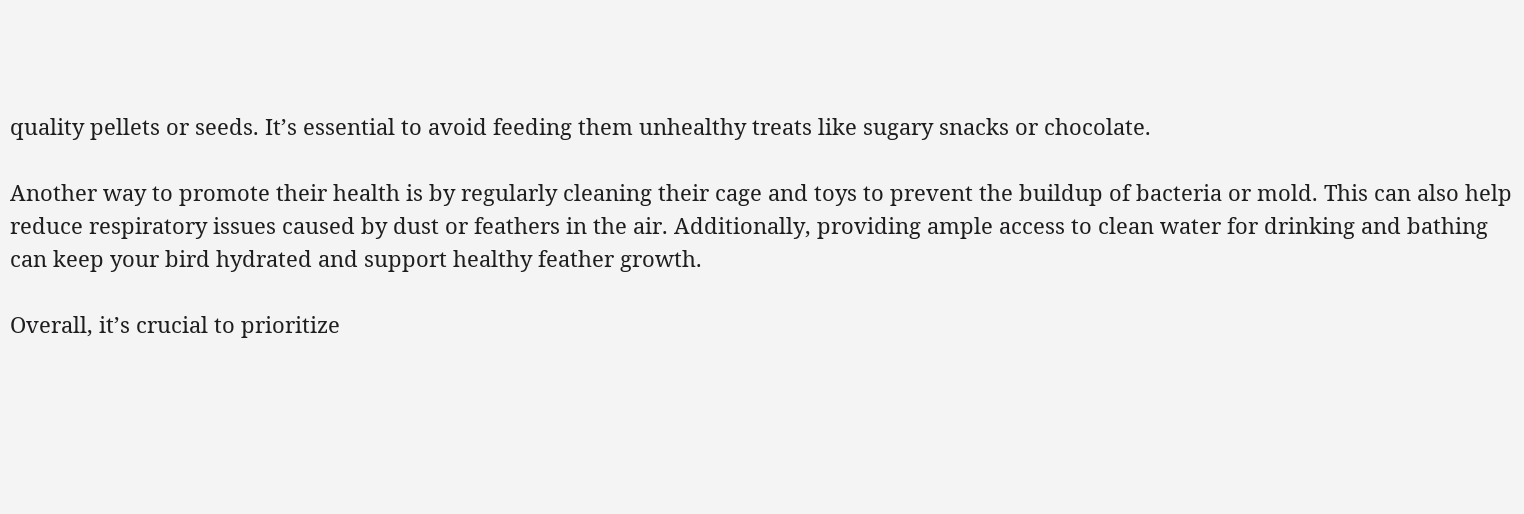quality pellets or seeds. It’s essential to avoid feeding them unhealthy treats like sugary snacks or chocolate.

Another way to promote their health is by regularly cleaning their cage and toys to prevent the buildup of bacteria or mold. This can also help reduce respiratory issues caused by dust or feathers in the air. Additionally, providing ample access to clean water for drinking and bathing can keep your bird hydrated and support healthy feather growth.

Overall, it’s crucial to prioritize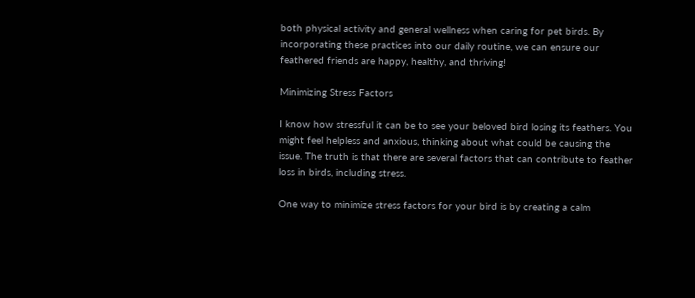both physical activity and general wellness when caring for pet birds. By incorporating these practices into our daily routine, we can ensure our feathered friends are happy, healthy, and thriving!

Minimizing Stress Factors

I know how stressful it can be to see your beloved bird losing its feathers. You might feel helpless and anxious, thinking about what could be causing the issue. The truth is that there are several factors that can contribute to feather loss in birds, including stress.

One way to minimize stress factors for your bird is by creating a calm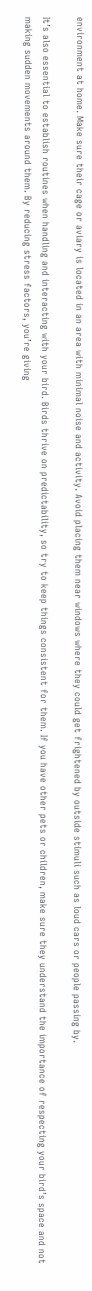environment at home. Make sure their cage or aviary is located in an area with minimal noise and activity. Avoid placing them near windows where they could get frightened by outside stimuli such as loud cars or people passing by.

It’s also essential to establish routines when handling and interacting with your bird. Birds thrive on predictability, so try to keep things consistent for them. If you have other pets or children, make sure they understand the importance of respecting your bird’s space and not making sudden movements around them. By reducing stress factors, you’re giving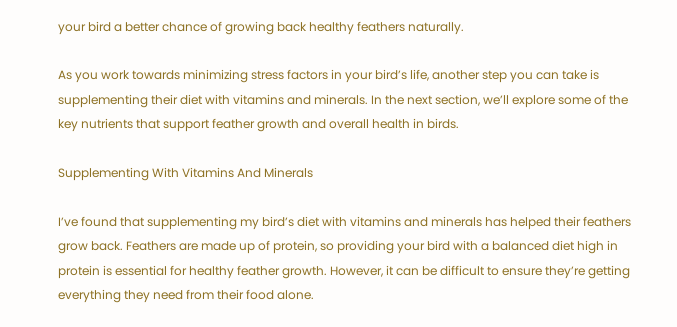your bird a better chance of growing back healthy feathers naturally.

As you work towards minimizing stress factors in your bird’s life, another step you can take is supplementing their diet with vitamins and minerals. In the next section, we’ll explore some of the key nutrients that support feather growth and overall health in birds.

Supplementing With Vitamins And Minerals

I’ve found that supplementing my bird’s diet with vitamins and minerals has helped their feathers grow back. Feathers are made up of protein, so providing your bird with a balanced diet high in protein is essential for healthy feather growth. However, it can be difficult to ensure they’re getting everything they need from their food alone.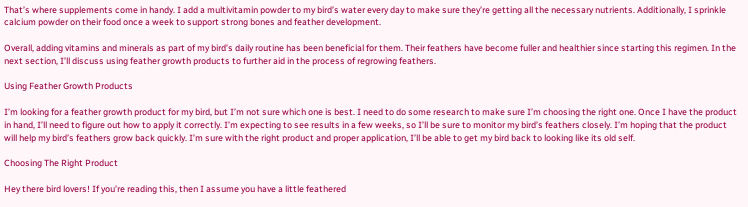That’s where supplements come in handy. I add a multivitamin powder to my bird’s water every day to make sure they’re getting all the necessary nutrients. Additionally, I sprinkle calcium powder on their food once a week to support strong bones and feather development.

Overall, adding vitamins and minerals as part of my bird’s daily routine has been beneficial for them. Their feathers have become fuller and healthier since starting this regimen. In the next section, I’ll discuss using feather growth products to further aid in the process of regrowing feathers.

Using Feather Growth Products

I’m looking for a feather growth product for my bird, but I’m not sure which one is best. I need to do some research to make sure I’m choosing the right one. Once I have the product in hand, I’ll need to figure out how to apply it correctly. I’m expecting to see results in a few weeks, so I’ll be sure to monitor my bird’s feathers closely. I’m hoping that the product will help my bird’s feathers grow back quickly. I’m sure with the right product and proper application, I’ll be able to get my bird back to looking like its old self.

Choosing The Right Product

Hey there bird lovers! If you’re reading this, then I assume you have a little feathered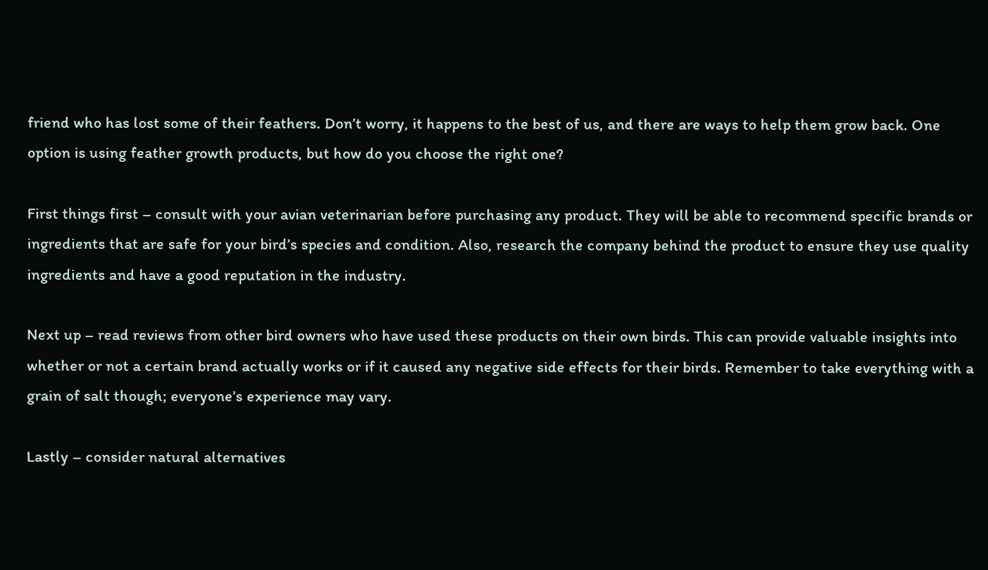friend who has lost some of their feathers. Don’t worry, it happens to the best of us, and there are ways to help them grow back. One option is using feather growth products, but how do you choose the right one?

First things first – consult with your avian veterinarian before purchasing any product. They will be able to recommend specific brands or ingredients that are safe for your bird’s species and condition. Also, research the company behind the product to ensure they use quality ingredients and have a good reputation in the industry.

Next up – read reviews from other bird owners who have used these products on their own birds. This can provide valuable insights into whether or not a certain brand actually works or if it caused any negative side effects for their birds. Remember to take everything with a grain of salt though; everyone’s experience may vary.

Lastly – consider natural alternatives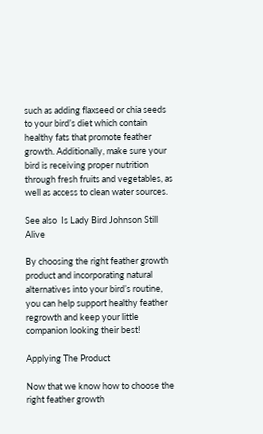such as adding flaxseed or chia seeds to your bird’s diet which contain healthy fats that promote feather growth. Additionally, make sure your bird is receiving proper nutrition through fresh fruits and vegetables, as well as access to clean water sources.

See also  Is Lady Bird Johnson Still Alive

By choosing the right feather growth product and incorporating natural alternatives into your bird’s routine, you can help support healthy feather regrowth and keep your little companion looking their best!

Applying The Product

Now that we know how to choose the right feather growth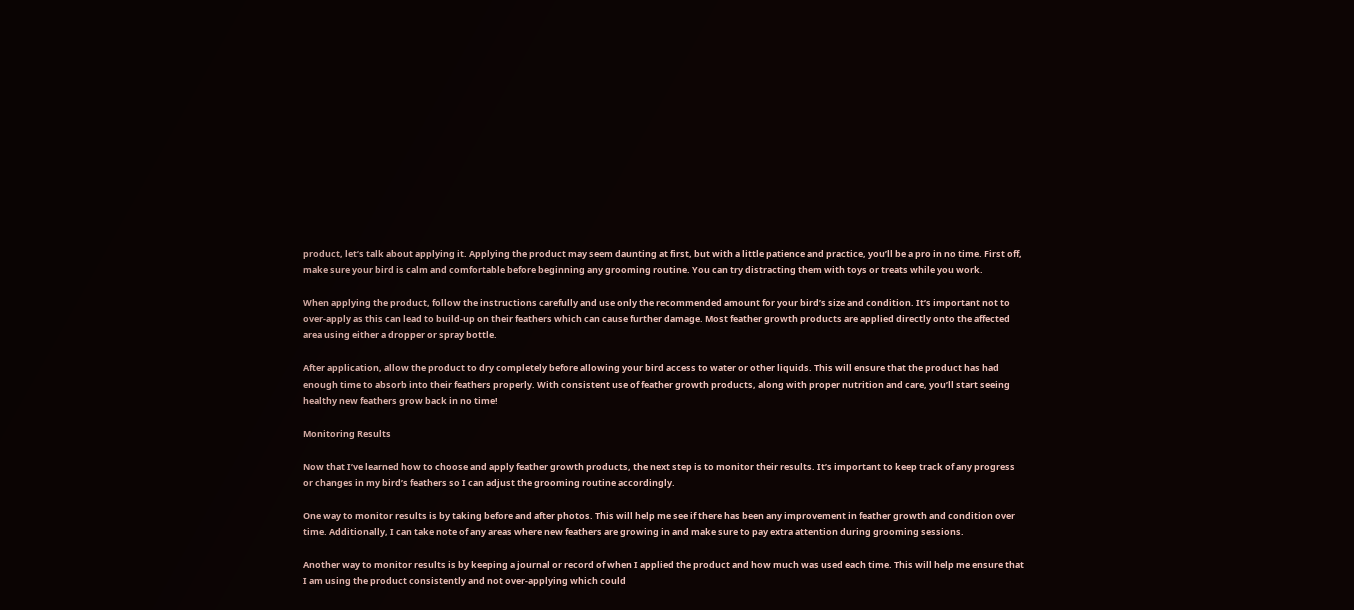product, let’s talk about applying it. Applying the product may seem daunting at first, but with a little patience and practice, you’ll be a pro in no time. First off, make sure your bird is calm and comfortable before beginning any grooming routine. You can try distracting them with toys or treats while you work.

When applying the product, follow the instructions carefully and use only the recommended amount for your bird’s size and condition. It’s important not to over-apply as this can lead to build-up on their feathers which can cause further damage. Most feather growth products are applied directly onto the affected area using either a dropper or spray bottle.

After application, allow the product to dry completely before allowing your bird access to water or other liquids. This will ensure that the product has had enough time to absorb into their feathers properly. With consistent use of feather growth products, along with proper nutrition and care, you’ll start seeing healthy new feathers grow back in no time!

Monitoring Results

Now that I’ve learned how to choose and apply feather growth products, the next step is to monitor their results. It’s important to keep track of any progress or changes in my bird’s feathers so I can adjust the grooming routine accordingly.

One way to monitor results is by taking before and after photos. This will help me see if there has been any improvement in feather growth and condition over time. Additionally, I can take note of any areas where new feathers are growing in and make sure to pay extra attention during grooming sessions.

Another way to monitor results is by keeping a journal or record of when I applied the product and how much was used each time. This will help me ensure that I am using the product consistently and not over-applying which could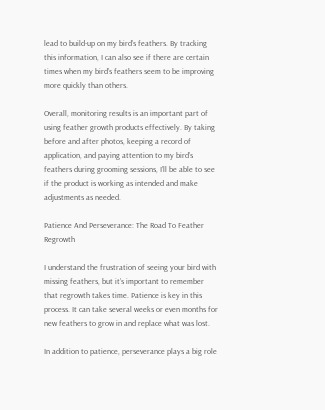lead to build-up on my bird’s feathers. By tracking this information, I can also see if there are certain times when my bird’s feathers seem to be improving more quickly than others.

Overall, monitoring results is an important part of using feather growth products effectively. By taking before and after photos, keeping a record of application, and paying attention to my bird’s feathers during grooming sessions, I’ll be able to see if the product is working as intended and make adjustments as needed.

Patience And Perseverance: The Road To Feather Regrowth

I understand the frustration of seeing your bird with missing feathers, but it’s important to remember that regrowth takes time. Patience is key in this process. It can take several weeks or even months for new feathers to grow in and replace what was lost.

In addition to patience, perseverance plays a big role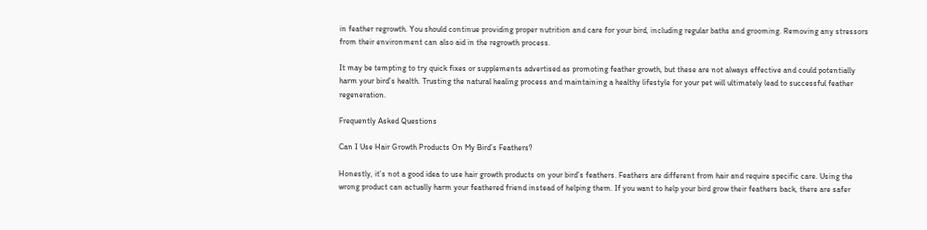in feather regrowth. You should continue providing proper nutrition and care for your bird, including regular baths and grooming. Removing any stressors from their environment can also aid in the regrowth process.

It may be tempting to try quick fixes or supplements advertised as promoting feather growth, but these are not always effective and could potentially harm your bird’s health. Trusting the natural healing process and maintaining a healthy lifestyle for your pet will ultimately lead to successful feather regeneration.

Frequently Asked Questions

Can I Use Hair Growth Products On My Bird’s Feathers?

Honestly, it’s not a good idea to use hair growth products on your bird’s feathers. Feathers are different from hair and require specific care. Using the wrong product can actually harm your feathered friend instead of helping them. If you want to help your bird grow their feathers back, there are safer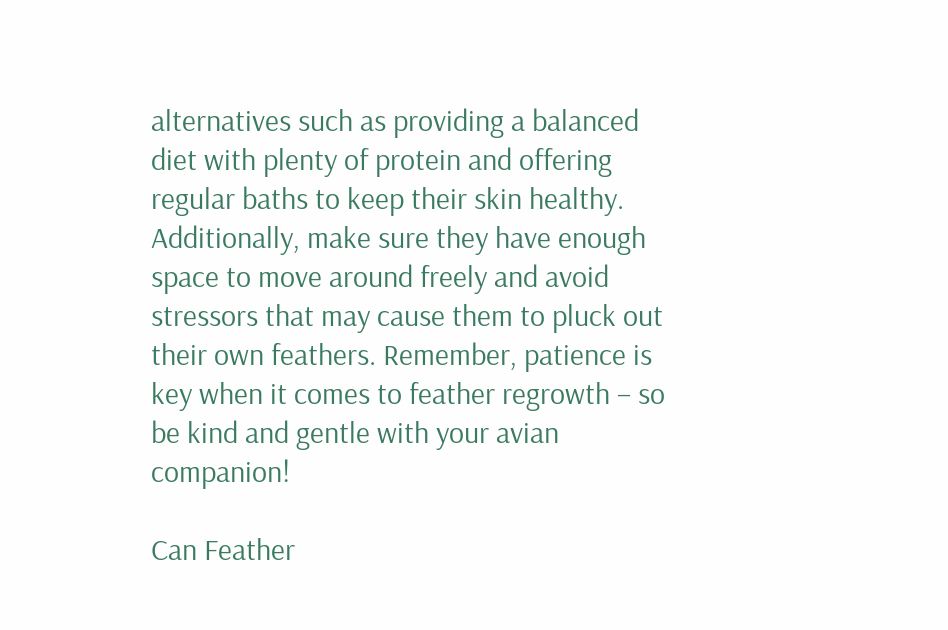alternatives such as providing a balanced diet with plenty of protein and offering regular baths to keep their skin healthy. Additionally, make sure they have enough space to move around freely and avoid stressors that may cause them to pluck out their own feathers. Remember, patience is key when it comes to feather regrowth – so be kind and gentle with your avian companion!

Can Feather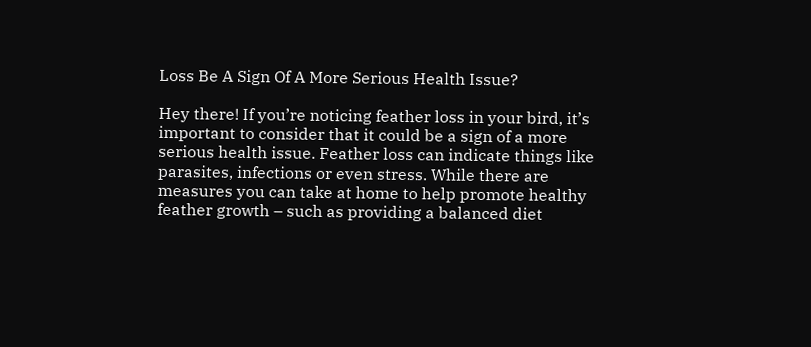Loss Be A Sign Of A More Serious Health Issue?

Hey there! If you’re noticing feather loss in your bird, it’s important to consider that it could be a sign of a more serious health issue. Feather loss can indicate things like parasites, infections or even stress. While there are measures you can take at home to help promote healthy feather growth – such as providing a balanced diet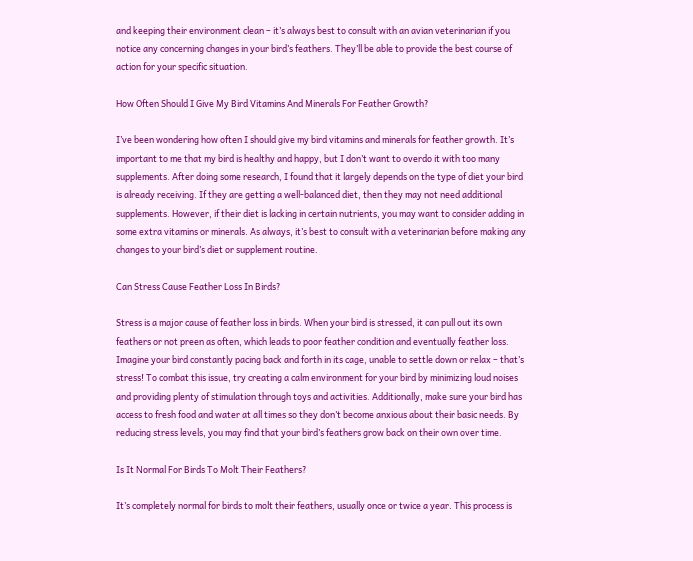and keeping their environment clean – it’s always best to consult with an avian veterinarian if you notice any concerning changes in your bird’s feathers. They’ll be able to provide the best course of action for your specific situation.

How Often Should I Give My Bird Vitamins And Minerals For Feather Growth?

I’ve been wondering how often I should give my bird vitamins and minerals for feather growth. It’s important to me that my bird is healthy and happy, but I don’t want to overdo it with too many supplements. After doing some research, I found that it largely depends on the type of diet your bird is already receiving. If they are getting a well-balanced diet, then they may not need additional supplements. However, if their diet is lacking in certain nutrients, you may want to consider adding in some extra vitamins or minerals. As always, it’s best to consult with a veterinarian before making any changes to your bird’s diet or supplement routine.

Can Stress Cause Feather Loss In Birds?

Stress is a major cause of feather loss in birds. When your bird is stressed, it can pull out its own feathers or not preen as often, which leads to poor feather condition and eventually feather loss. Imagine your bird constantly pacing back and forth in its cage, unable to settle down or relax – that’s stress! To combat this issue, try creating a calm environment for your bird by minimizing loud noises and providing plenty of stimulation through toys and activities. Additionally, make sure your bird has access to fresh food and water at all times so they don’t become anxious about their basic needs. By reducing stress levels, you may find that your bird’s feathers grow back on their own over time.

Is It Normal For Birds To Molt Their Feathers?

It’s completely normal for birds to molt their feathers, usually once or twice a year. This process is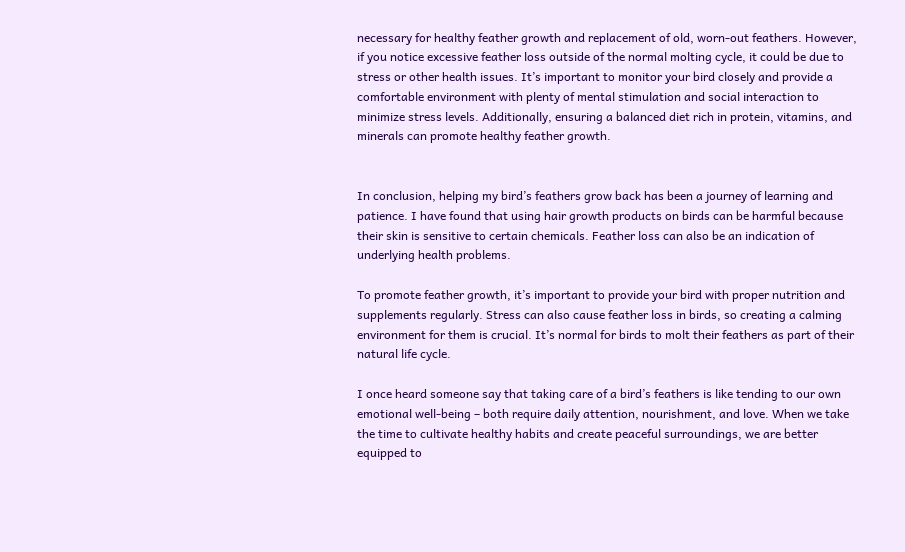necessary for healthy feather growth and replacement of old, worn-out feathers. However, if you notice excessive feather loss outside of the normal molting cycle, it could be due to stress or other health issues. It’s important to monitor your bird closely and provide a comfortable environment with plenty of mental stimulation and social interaction to minimize stress levels. Additionally, ensuring a balanced diet rich in protein, vitamins, and minerals can promote healthy feather growth.


In conclusion, helping my bird’s feathers grow back has been a journey of learning and patience. I have found that using hair growth products on birds can be harmful because their skin is sensitive to certain chemicals. Feather loss can also be an indication of underlying health problems.

To promote feather growth, it’s important to provide your bird with proper nutrition and supplements regularly. Stress can also cause feather loss in birds, so creating a calming environment for them is crucial. It’s normal for birds to molt their feathers as part of their natural life cycle.

I once heard someone say that taking care of a bird’s feathers is like tending to our own emotional well-being – both require daily attention, nourishment, and love. When we take the time to cultivate healthy habits and create peaceful surroundings, we are better equipped to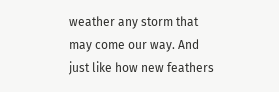weather any storm that may come our way. And just like how new feathers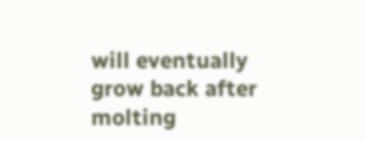will eventually grow back after molting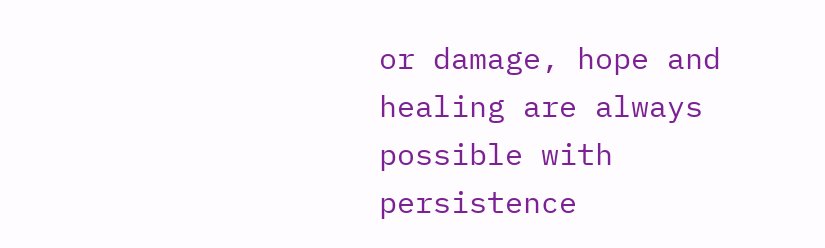or damage, hope and healing are always possible with persistence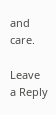and care.

Leave a Reply